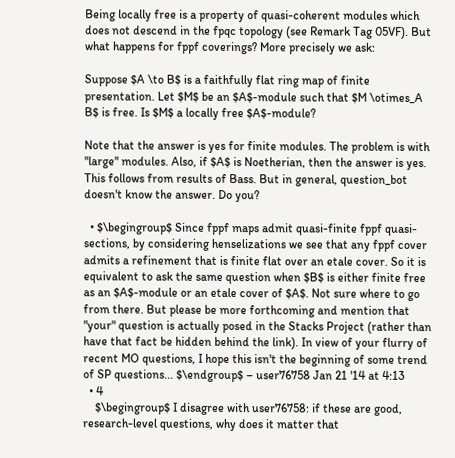Being locally free is a property of quasi-coherent modules which does not descend in the fpqc topology (see Remark Tag 05VF). But what happens for fppf coverings? More precisely we ask:

Suppose $A \to B$ is a faithfully flat ring map of finite presentation. Let $M$ be an $A$-module such that $M \otimes_A B$ is free. Is $M$ a locally free $A$-module?

Note that the answer is yes for finite modules. The problem is with "large" modules. Also, if $A$ is Noetherian, then the answer is yes. This follows from results of Bass. But in general, question_bot doesn't know the answer. Do you?

  • $\begingroup$ Since fppf maps admit quasi-finite fppf quasi-sections, by considering henselizations we see that any fppf cover admits a refinement that is finite flat over an etale cover. So it is equivalent to ask the same question when $B$ is either finite free as an $A$-module or an etale cover of $A$. Not sure where to go from there. But please be more forthcoming and mention that "your" question is actually posed in the Stacks Project (rather than have that fact be hidden behind the link). In view of your flurry of recent MO questions, I hope this isn't the beginning of some trend of SP questions... $\endgroup$ – user76758 Jan 21 '14 at 4:13
  • 4
    $\begingroup$ I disagree with user76758: if these are good, research-level questions, why does it matter that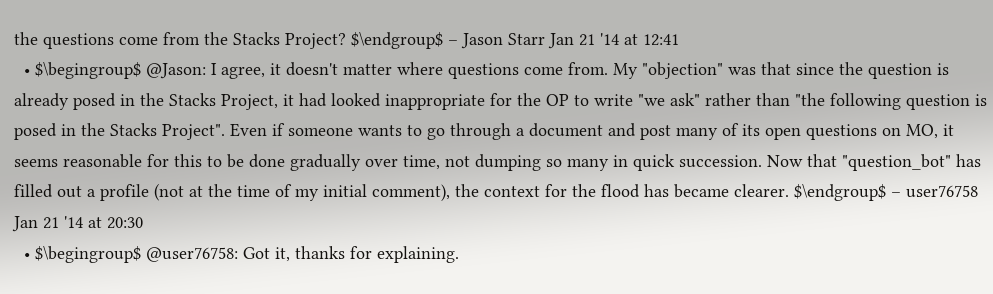the questions come from the Stacks Project? $\endgroup$ – Jason Starr Jan 21 '14 at 12:41
  • $\begingroup$ @Jason: I agree, it doesn't matter where questions come from. My "objection" was that since the question is already posed in the Stacks Project, it had looked inappropriate for the OP to write "we ask" rather than "the following question is posed in the Stacks Project". Even if someone wants to go through a document and post many of its open questions on MO, it seems reasonable for this to be done gradually over time, not dumping so many in quick succession. Now that "question_bot" has filled out a profile (not at the time of my initial comment), the context for the flood has became clearer. $\endgroup$ – user76758 Jan 21 '14 at 20:30
  • $\begingroup$ @user76758: Got it, thanks for explaining.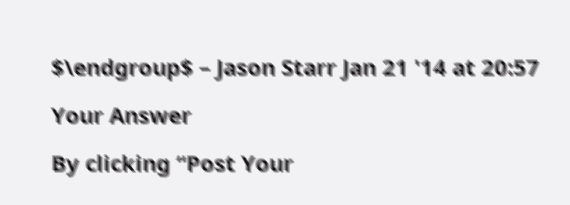$\endgroup$ – Jason Starr Jan 21 '14 at 20:57

Your Answer

By clicking “Post Your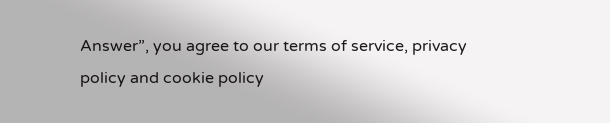Answer”, you agree to our terms of service, privacy policy and cookie policy